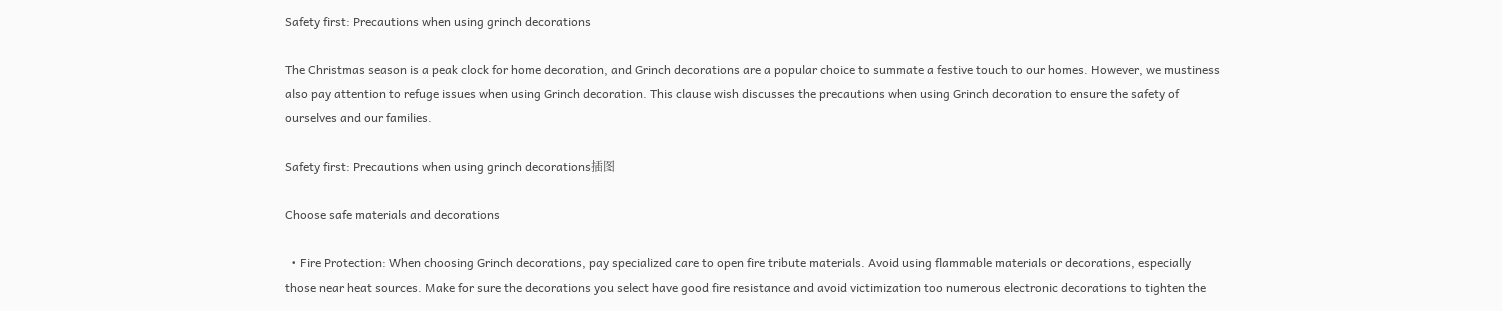Safety first: Precautions when using grinch decorations

The Christmas season is a peak clock for home decoration, and Grinch decorations are a popular choice to summate a festive touch to our homes. However, we mustiness also pay attention to refuge issues when using Grinch decoration. This clause wish discusses the precautions when using Grinch decoration to ensure the safety of ourselves and our families.

Safety first: Precautions when using grinch decorations插图

Choose safe materials and decorations

  • Fire Protection: When choosing Grinch decorations, pay specialized care to open fire tribute materials. Avoid using flammable materials or decorations, especially those near heat sources. Make for sure the decorations you select have good fire resistance and avoid victimization too numerous electronic decorations to tighten the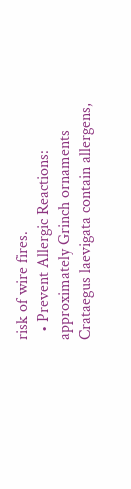risk of wire fires.
  • Prevent Allergic Reactions: approximately Grinch ornaments Crataegus laevigata contain allergens,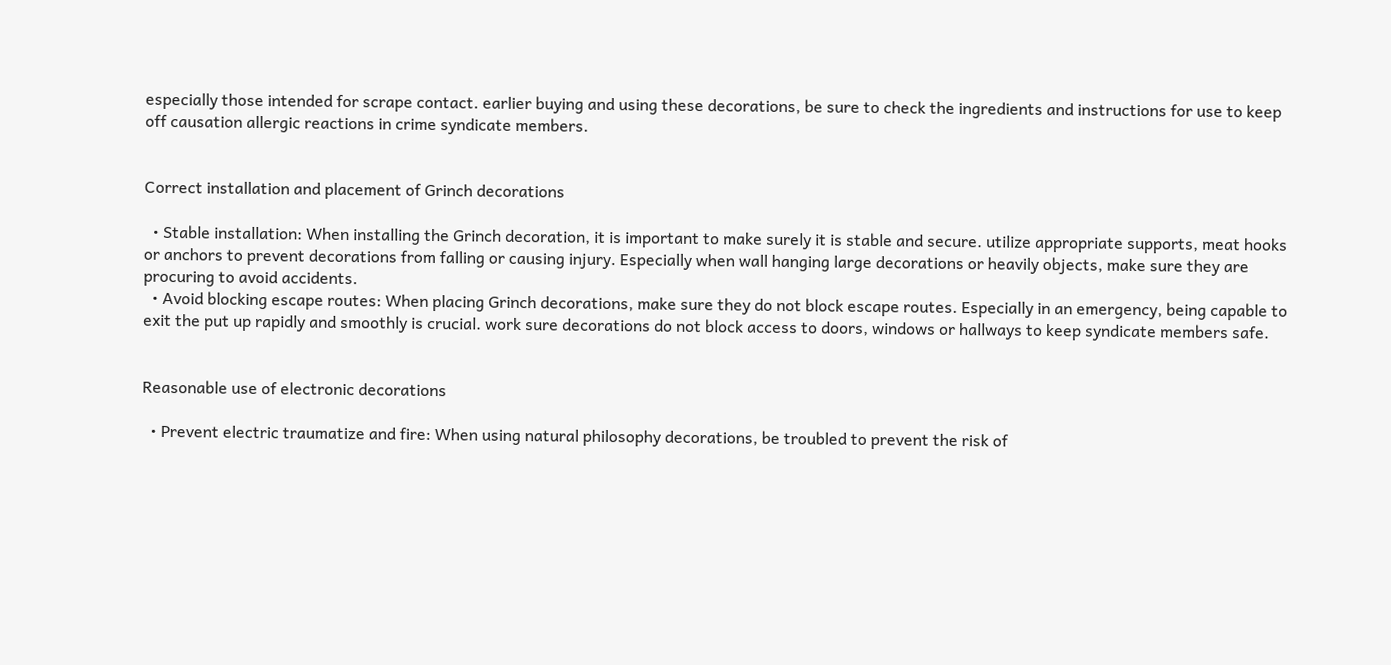especially those intended for scrape contact. earlier buying and using these decorations, be sure to check the ingredients and instructions for use to keep off causation allergic reactions in crime syndicate members.


Correct installation and placement of Grinch decorations

  • Stable installation: When installing the Grinch decoration, it is important to make surely it is stable and secure. utilize appropriate supports, meat hooks or anchors to prevent decorations from falling or causing injury. Especially when wall hanging large decorations or heavily objects, make sure they are procuring to avoid accidents.
  • Avoid blocking escape routes: When placing Grinch decorations, make sure they do not block escape routes. Especially in an emergency, being capable to exit the put up rapidly and smoothly is crucial. work sure decorations do not block access to doors, windows or hallways to keep syndicate members safe.


Reasonable use of electronic decorations

  • Prevent electric traumatize and fire: When using natural philosophy decorations, be troubled to prevent the risk of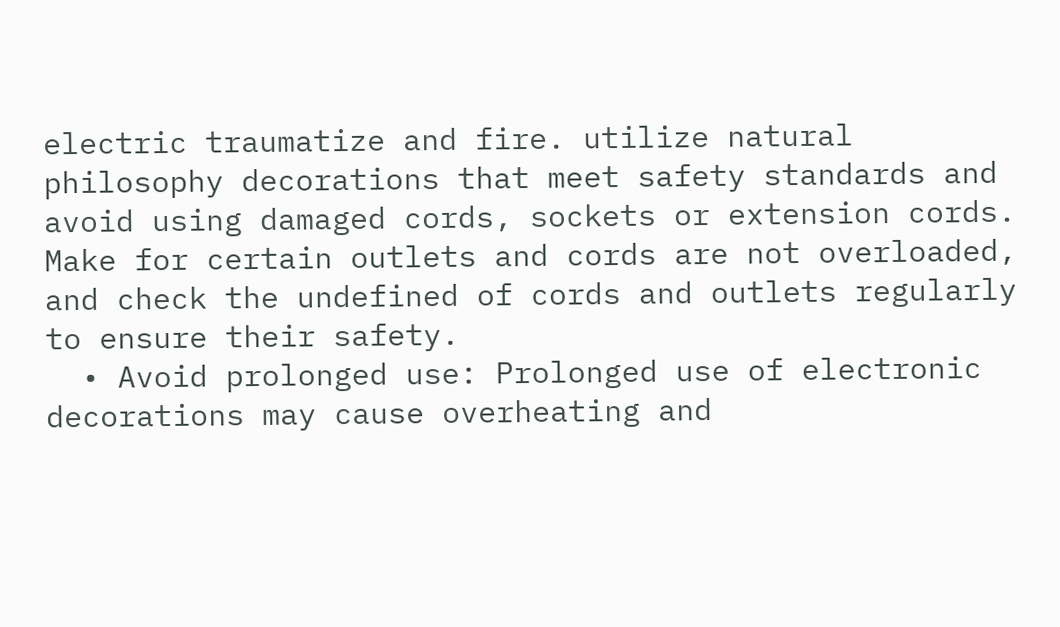electric traumatize and fire. utilize natural philosophy decorations that meet safety standards and avoid using damaged cords, sockets or extension cords. Make for certain outlets and cords are not overloaded, and check the undefined of cords and outlets regularly to ensure their safety.
  • Avoid prolonged use: Prolonged use of electronic decorations may cause overheating and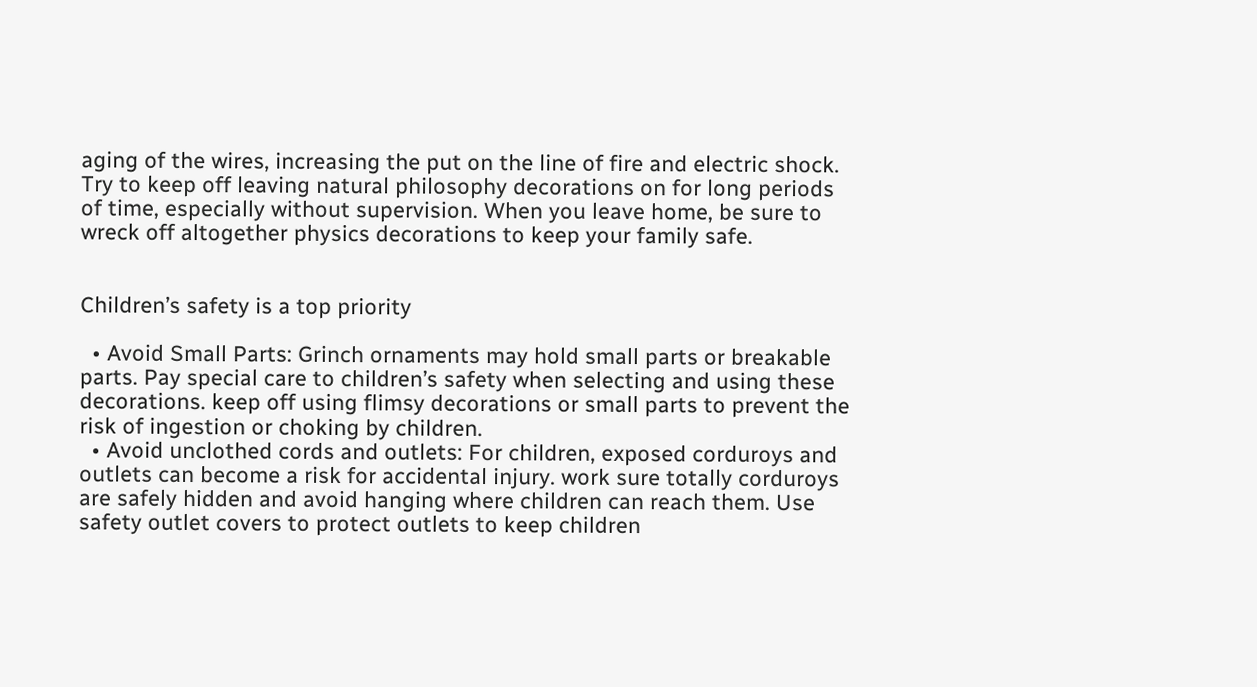aging of the wires, increasing the put on the line of fire and electric shock. Try to keep off leaving natural philosophy decorations on for long periods of time, especially without supervision. When you leave home, be sure to wreck off altogether physics decorations to keep your family safe.


Children’s safety is a top priority

  • Avoid Small Parts: Grinch ornaments may hold small parts or breakable parts. Pay special care to children’s safety when selecting and using these decorations. keep off using flimsy decorations or small parts to prevent the risk of ingestion or choking by children.
  • Avoid unclothed cords and outlets: For children, exposed corduroys and outlets can become a risk for accidental injury. work sure totally corduroys are safely hidden and avoid hanging where children can reach them. Use safety outlet covers to protect outlets to keep children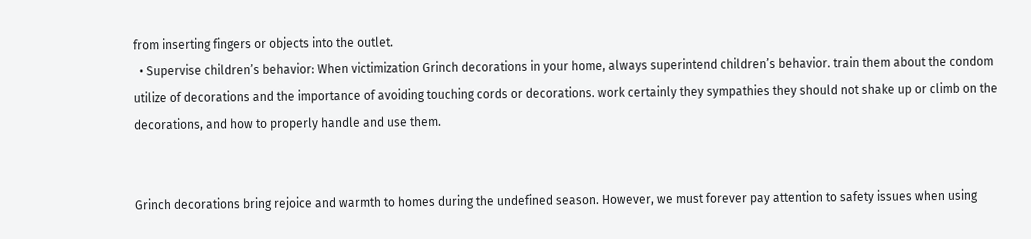from inserting fingers or objects into the outlet.
  • Supervise children’s behavior: When victimization Grinch decorations in your home, always superintend children’s behavior. train them about the condom utilize of decorations and the importance of avoiding touching cords or decorations. work certainly they sympathies they should not shake up or climb on the decorations, and how to properly handle and use them.


Grinch decorations bring rejoice and warmth to homes during the undefined season. However, we must forever pay attention to safety issues when using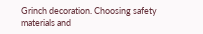Grinch decoration. Choosing safety materials and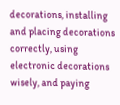decorations, installing and placing decorations correctly, using electronic decorations wisely, and paying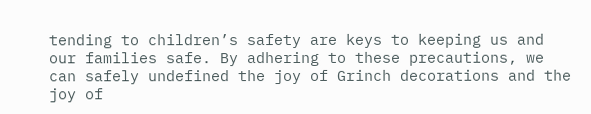tending to children’s safety are keys to keeping us and our families safe. By adhering to these precautions, we can safely undefined the joy of Grinch decorations and the joy of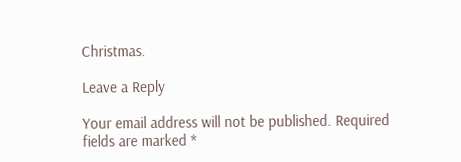Christmas.

Leave a Reply

Your email address will not be published. Required fields are marked *